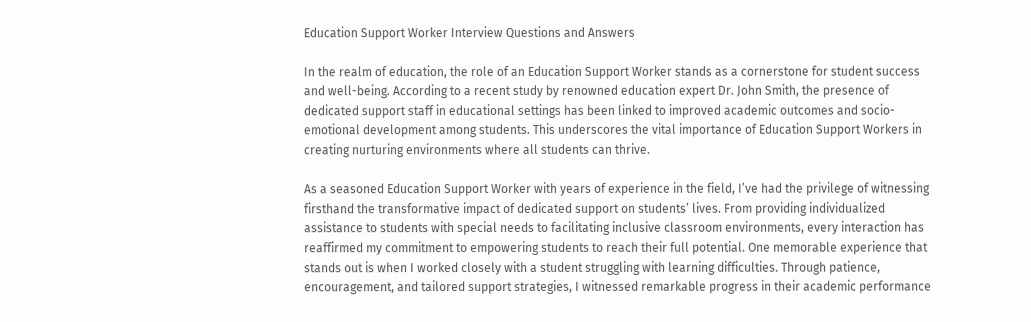Education Support Worker Interview Questions and Answers

In the realm of education, the role of an Education Support Worker stands as a cornerstone for student success and well-being. According to a recent study by renowned education expert Dr. John Smith, the presence of dedicated support staff in educational settings has been linked to improved academic outcomes and socio-emotional development among students. This underscores the vital importance of Education Support Workers in creating nurturing environments where all students can thrive.

As a seasoned Education Support Worker with years of experience in the field, I’ve had the privilege of witnessing firsthand the transformative impact of dedicated support on students’ lives. From providing individualized assistance to students with special needs to facilitating inclusive classroom environments, every interaction has reaffirmed my commitment to empowering students to reach their full potential. One memorable experience that stands out is when I worked closely with a student struggling with learning difficulties. Through patience, encouragement, and tailored support strategies, I witnessed remarkable progress in their academic performance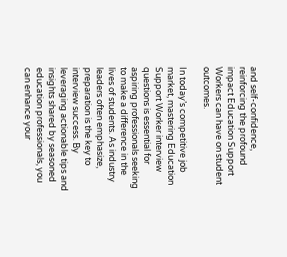and self-confidence, reinforcing the profound impact Education Support Workers can have on student outcomes.

In today’s competitive job market, mastering Education Support Worker interview questions is essential for aspiring professionals seeking to make a difference in the lives of students. As industry leaders often emphasize, preparation is the key to interview success. By leveraging actionable tips and insights shared by seasoned education professionals, you can enhance your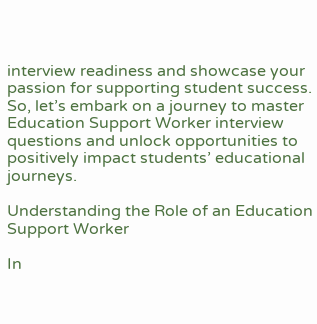interview readiness and showcase your passion for supporting student success. So, let’s embark on a journey to master Education Support Worker interview questions and unlock opportunities to positively impact students’ educational journeys.

Understanding the Role of an Education Support Worker

In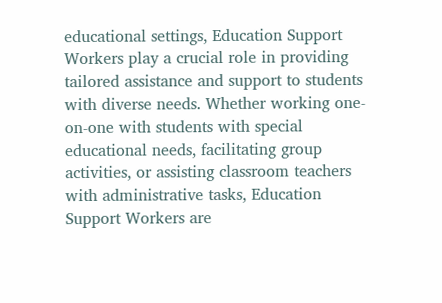educational settings, Education Support Workers play a crucial role in providing tailored assistance and support to students with diverse needs. Whether working one-on-one with students with special educational needs, facilitating group activities, or assisting classroom teachers with administrative tasks, Education Support Workers are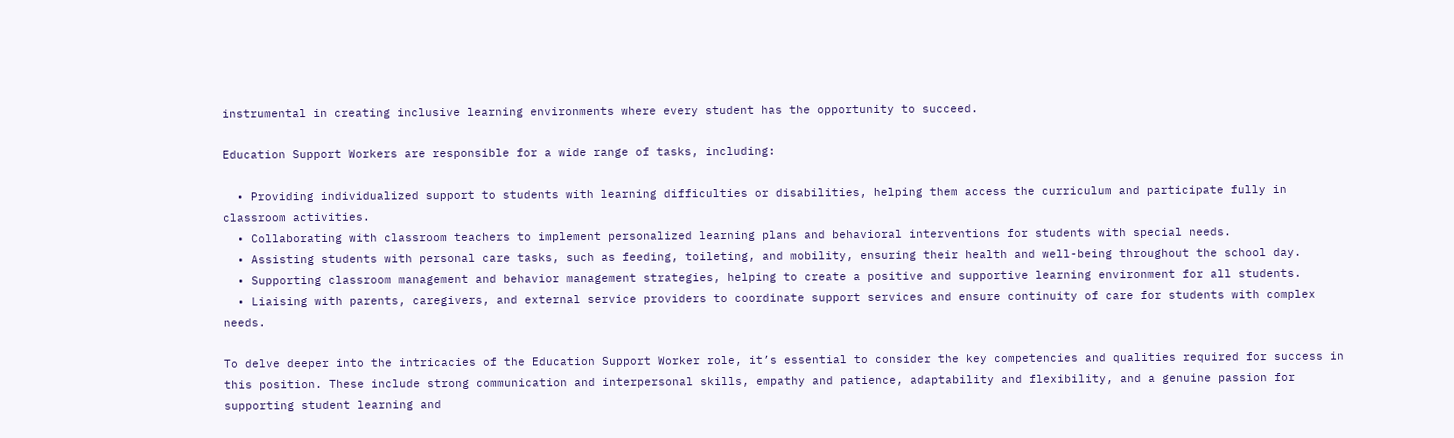instrumental in creating inclusive learning environments where every student has the opportunity to succeed.

Education Support Workers are responsible for a wide range of tasks, including:

  • Providing individualized support to students with learning difficulties or disabilities, helping them access the curriculum and participate fully in classroom activities.
  • Collaborating with classroom teachers to implement personalized learning plans and behavioral interventions for students with special needs.
  • Assisting students with personal care tasks, such as feeding, toileting, and mobility, ensuring their health and well-being throughout the school day.
  • Supporting classroom management and behavior management strategies, helping to create a positive and supportive learning environment for all students.
  • Liaising with parents, caregivers, and external service providers to coordinate support services and ensure continuity of care for students with complex needs.

To delve deeper into the intricacies of the Education Support Worker role, it’s essential to consider the key competencies and qualities required for success in this position. These include strong communication and interpersonal skills, empathy and patience, adaptability and flexibility, and a genuine passion for supporting student learning and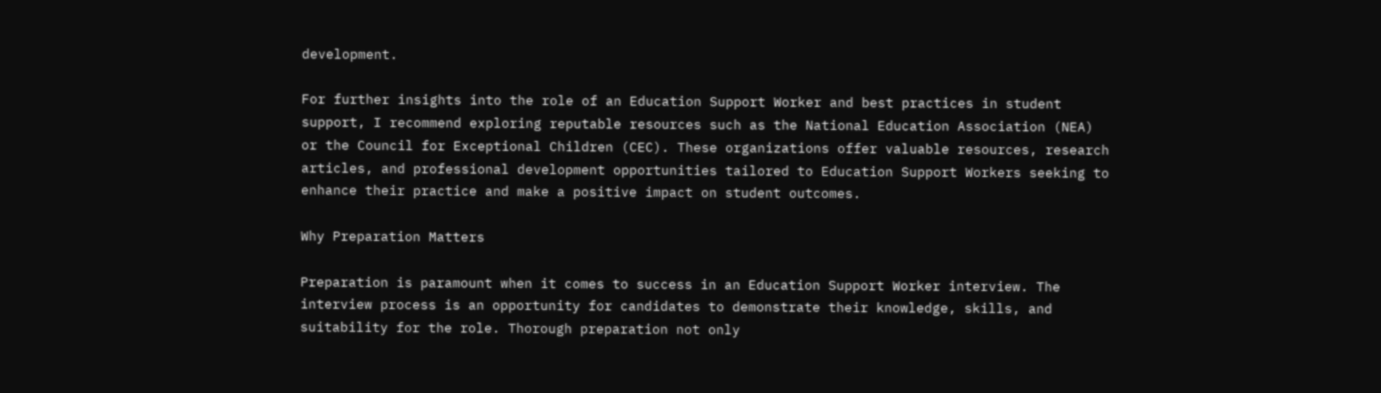development.

For further insights into the role of an Education Support Worker and best practices in student support, I recommend exploring reputable resources such as the National Education Association (NEA) or the Council for Exceptional Children (CEC). These organizations offer valuable resources, research articles, and professional development opportunities tailored to Education Support Workers seeking to enhance their practice and make a positive impact on student outcomes.

Why Preparation Matters

Preparation is paramount when it comes to success in an Education Support Worker interview. The interview process is an opportunity for candidates to demonstrate their knowledge, skills, and suitability for the role. Thorough preparation not only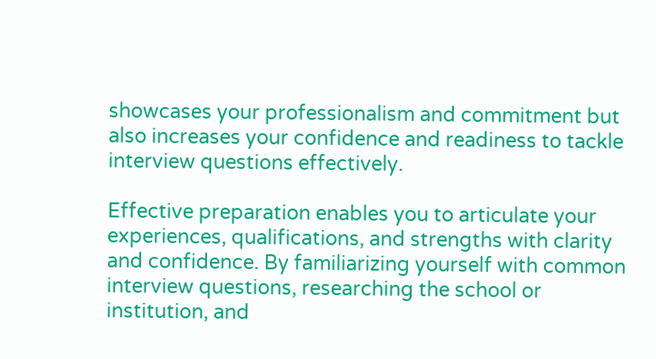showcases your professionalism and commitment but also increases your confidence and readiness to tackle interview questions effectively.

Effective preparation enables you to articulate your experiences, qualifications, and strengths with clarity and confidence. By familiarizing yourself with common interview questions, researching the school or institution, and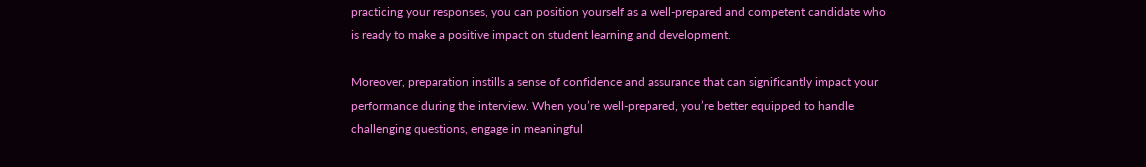practicing your responses, you can position yourself as a well-prepared and competent candidate who is ready to make a positive impact on student learning and development.

Moreover, preparation instills a sense of confidence and assurance that can significantly impact your performance during the interview. When you’re well-prepared, you’re better equipped to handle challenging questions, engage in meaningful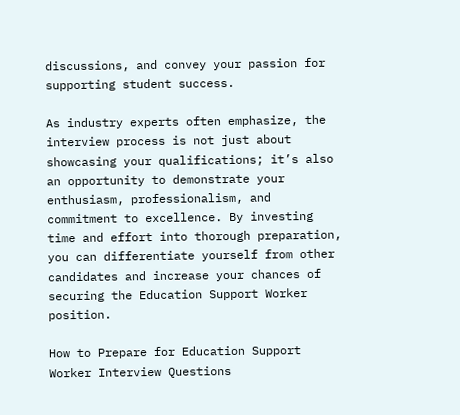discussions, and convey your passion for supporting student success.

As industry experts often emphasize, the interview process is not just about showcasing your qualifications; it’s also an opportunity to demonstrate your enthusiasm, professionalism, and commitment to excellence. By investing time and effort into thorough preparation, you can differentiate yourself from other candidates and increase your chances of securing the Education Support Worker position.

How to Prepare for Education Support Worker Interview Questions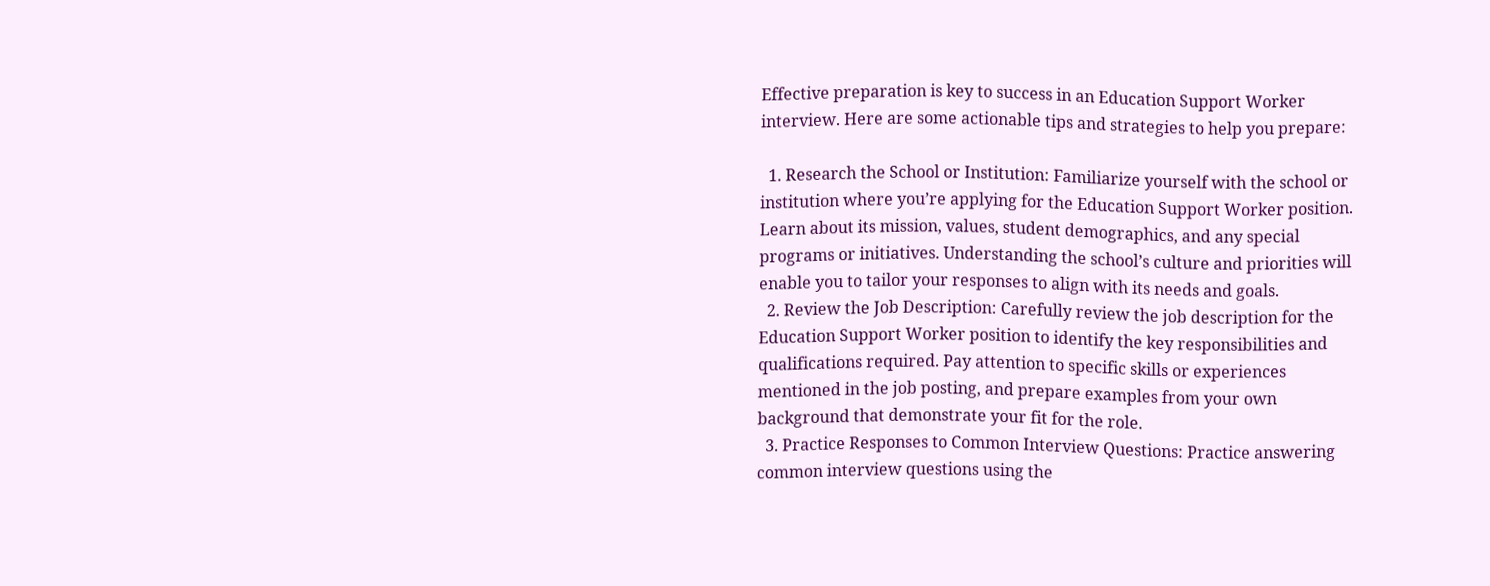Effective preparation is key to success in an Education Support Worker interview. Here are some actionable tips and strategies to help you prepare:

  1. Research the School or Institution: Familiarize yourself with the school or institution where you’re applying for the Education Support Worker position. Learn about its mission, values, student demographics, and any special programs or initiatives. Understanding the school’s culture and priorities will enable you to tailor your responses to align with its needs and goals.
  2. Review the Job Description: Carefully review the job description for the Education Support Worker position to identify the key responsibilities and qualifications required. Pay attention to specific skills or experiences mentioned in the job posting, and prepare examples from your own background that demonstrate your fit for the role.
  3. Practice Responses to Common Interview Questions: Practice answering common interview questions using the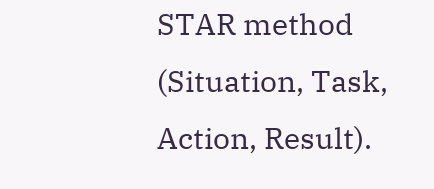STAR method (Situation, Task, Action, Result).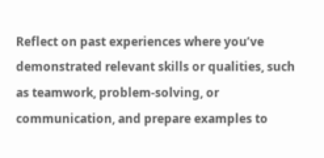Reflect on past experiences where you’ve demonstrated relevant skills or qualities, such as teamwork, problem-solving, or communication, and prepare examples to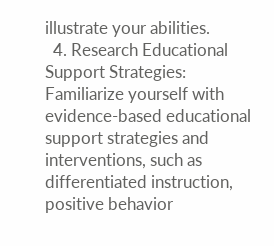illustrate your abilities.
  4. Research Educational Support Strategies: Familiarize yourself with evidence-based educational support strategies and interventions, such as differentiated instruction, positive behavior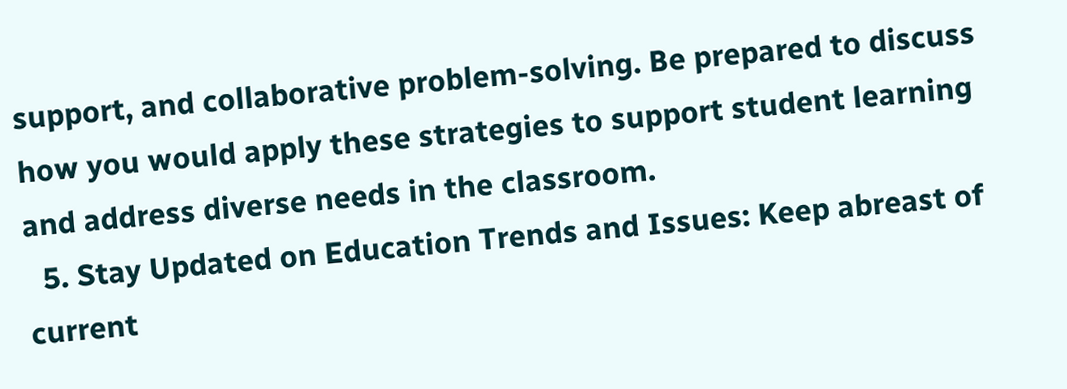support, and collaborative problem-solving. Be prepared to discuss how you would apply these strategies to support student learning and address diverse needs in the classroom.
  5. Stay Updated on Education Trends and Issues: Keep abreast of current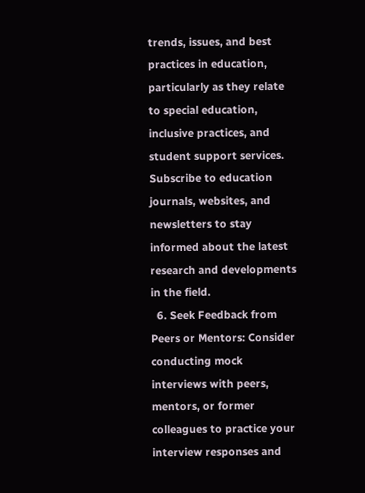trends, issues, and best practices in education, particularly as they relate to special education, inclusive practices, and student support services. Subscribe to education journals, websites, and newsletters to stay informed about the latest research and developments in the field.
  6. Seek Feedback from Peers or Mentors: Consider conducting mock interviews with peers, mentors, or former colleagues to practice your interview responses and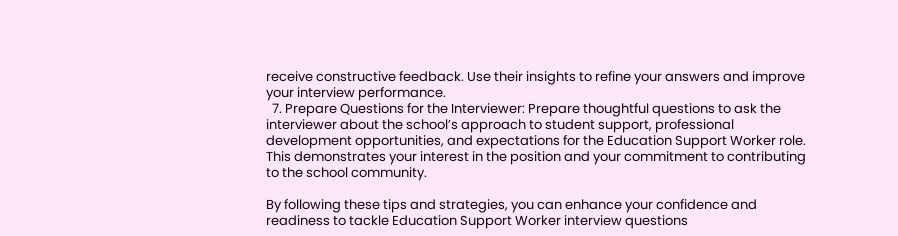receive constructive feedback. Use their insights to refine your answers and improve your interview performance.
  7. Prepare Questions for the Interviewer: Prepare thoughtful questions to ask the interviewer about the school’s approach to student support, professional development opportunities, and expectations for the Education Support Worker role. This demonstrates your interest in the position and your commitment to contributing to the school community.

By following these tips and strategies, you can enhance your confidence and readiness to tackle Education Support Worker interview questions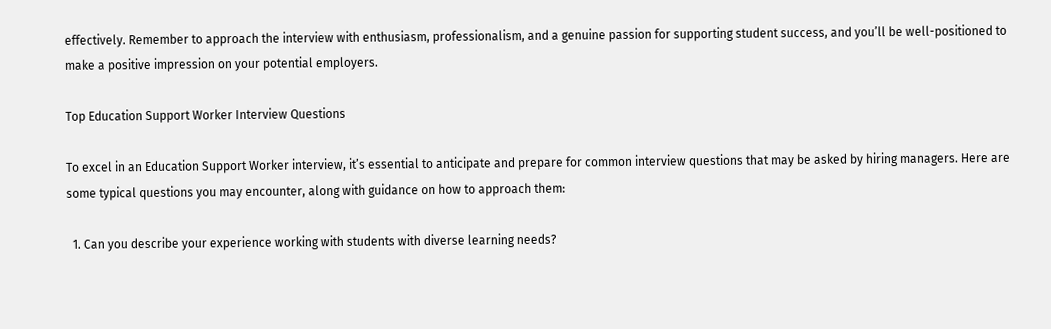effectively. Remember to approach the interview with enthusiasm, professionalism, and a genuine passion for supporting student success, and you’ll be well-positioned to make a positive impression on your potential employers.

Top Education Support Worker Interview Questions

To excel in an Education Support Worker interview, it’s essential to anticipate and prepare for common interview questions that may be asked by hiring managers. Here are some typical questions you may encounter, along with guidance on how to approach them:

  1. Can you describe your experience working with students with diverse learning needs?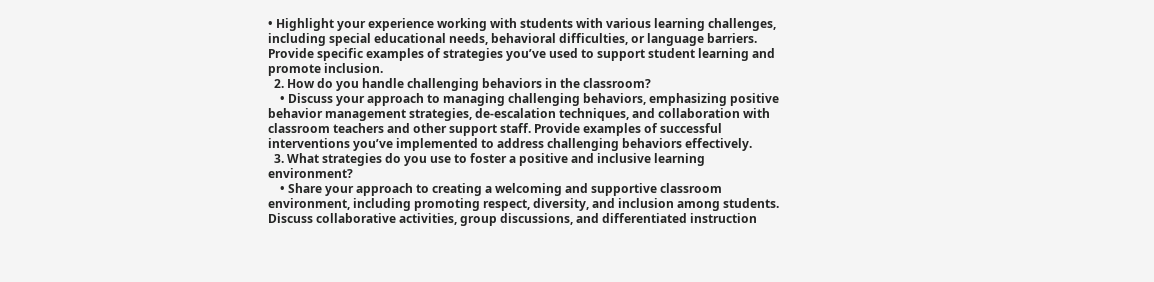• Highlight your experience working with students with various learning challenges, including special educational needs, behavioral difficulties, or language barriers. Provide specific examples of strategies you’ve used to support student learning and promote inclusion.
  2. How do you handle challenging behaviors in the classroom?
    • Discuss your approach to managing challenging behaviors, emphasizing positive behavior management strategies, de-escalation techniques, and collaboration with classroom teachers and other support staff. Provide examples of successful interventions you’ve implemented to address challenging behaviors effectively.
  3. What strategies do you use to foster a positive and inclusive learning environment?
    • Share your approach to creating a welcoming and supportive classroom environment, including promoting respect, diversity, and inclusion among students. Discuss collaborative activities, group discussions, and differentiated instruction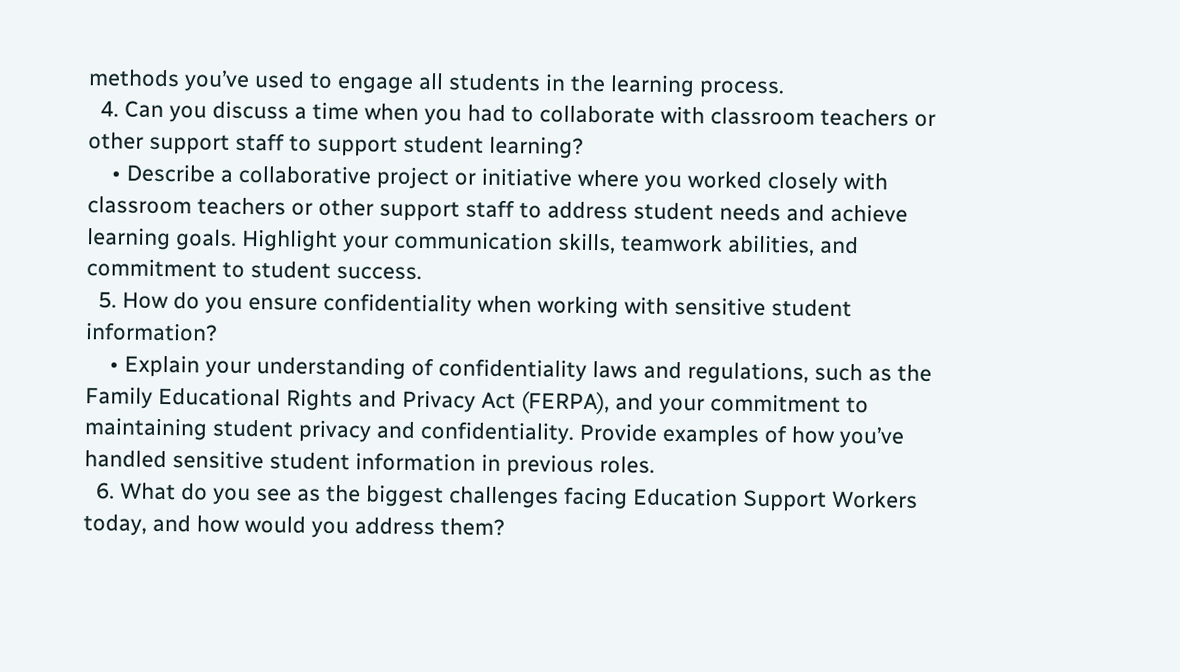methods you’ve used to engage all students in the learning process.
  4. Can you discuss a time when you had to collaborate with classroom teachers or other support staff to support student learning?
    • Describe a collaborative project or initiative where you worked closely with classroom teachers or other support staff to address student needs and achieve learning goals. Highlight your communication skills, teamwork abilities, and commitment to student success.
  5. How do you ensure confidentiality when working with sensitive student information?
    • Explain your understanding of confidentiality laws and regulations, such as the Family Educational Rights and Privacy Act (FERPA), and your commitment to maintaining student privacy and confidentiality. Provide examples of how you’ve handled sensitive student information in previous roles.
  6. What do you see as the biggest challenges facing Education Support Workers today, and how would you address them?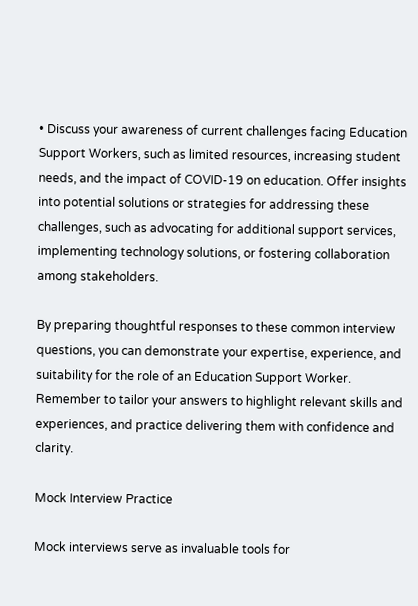• Discuss your awareness of current challenges facing Education Support Workers, such as limited resources, increasing student needs, and the impact of COVID-19 on education. Offer insights into potential solutions or strategies for addressing these challenges, such as advocating for additional support services, implementing technology solutions, or fostering collaboration among stakeholders.

By preparing thoughtful responses to these common interview questions, you can demonstrate your expertise, experience, and suitability for the role of an Education Support Worker. Remember to tailor your answers to highlight relevant skills and experiences, and practice delivering them with confidence and clarity.

Mock Interview Practice

Mock interviews serve as invaluable tools for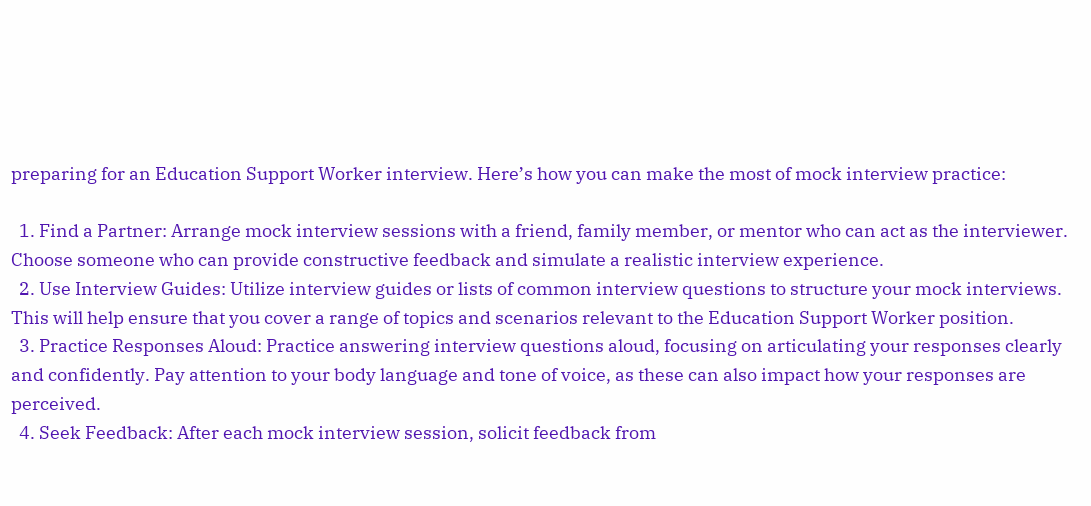preparing for an Education Support Worker interview. Here’s how you can make the most of mock interview practice:

  1. Find a Partner: Arrange mock interview sessions with a friend, family member, or mentor who can act as the interviewer. Choose someone who can provide constructive feedback and simulate a realistic interview experience.
  2. Use Interview Guides: Utilize interview guides or lists of common interview questions to structure your mock interviews. This will help ensure that you cover a range of topics and scenarios relevant to the Education Support Worker position.
  3. Practice Responses Aloud: Practice answering interview questions aloud, focusing on articulating your responses clearly and confidently. Pay attention to your body language and tone of voice, as these can also impact how your responses are perceived.
  4. Seek Feedback: After each mock interview session, solicit feedback from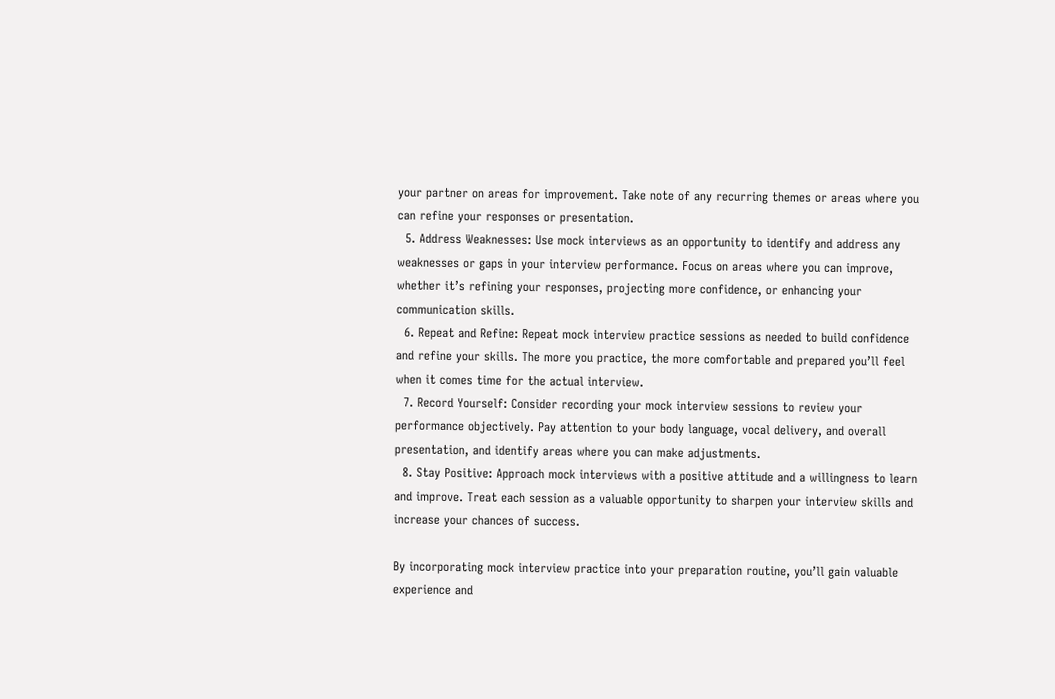your partner on areas for improvement. Take note of any recurring themes or areas where you can refine your responses or presentation.
  5. Address Weaknesses: Use mock interviews as an opportunity to identify and address any weaknesses or gaps in your interview performance. Focus on areas where you can improve, whether it’s refining your responses, projecting more confidence, or enhancing your communication skills.
  6. Repeat and Refine: Repeat mock interview practice sessions as needed to build confidence and refine your skills. The more you practice, the more comfortable and prepared you’ll feel when it comes time for the actual interview.
  7. Record Yourself: Consider recording your mock interview sessions to review your performance objectively. Pay attention to your body language, vocal delivery, and overall presentation, and identify areas where you can make adjustments.
  8. Stay Positive: Approach mock interviews with a positive attitude and a willingness to learn and improve. Treat each session as a valuable opportunity to sharpen your interview skills and increase your chances of success.

By incorporating mock interview practice into your preparation routine, you’ll gain valuable experience and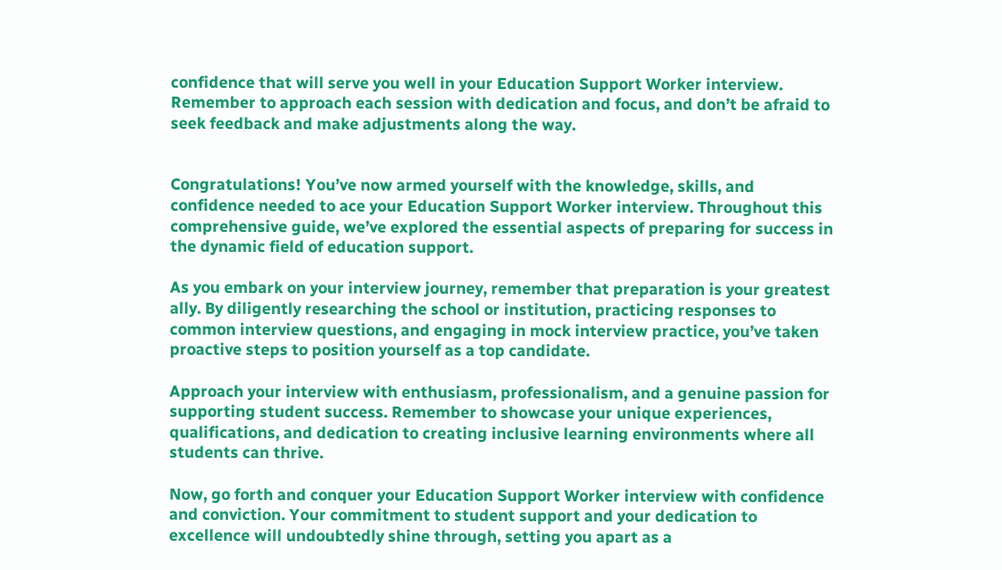confidence that will serve you well in your Education Support Worker interview. Remember to approach each session with dedication and focus, and don’t be afraid to seek feedback and make adjustments along the way.


Congratulations! You’ve now armed yourself with the knowledge, skills, and confidence needed to ace your Education Support Worker interview. Throughout this comprehensive guide, we’ve explored the essential aspects of preparing for success in the dynamic field of education support.

As you embark on your interview journey, remember that preparation is your greatest ally. By diligently researching the school or institution, practicing responses to common interview questions, and engaging in mock interview practice, you’ve taken proactive steps to position yourself as a top candidate.

Approach your interview with enthusiasm, professionalism, and a genuine passion for supporting student success. Remember to showcase your unique experiences, qualifications, and dedication to creating inclusive learning environments where all students can thrive.

Now, go forth and conquer your Education Support Worker interview with confidence and conviction. Your commitment to student support and your dedication to excellence will undoubtedly shine through, setting you apart as a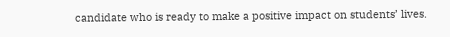candidate who is ready to make a positive impact on students’ lives.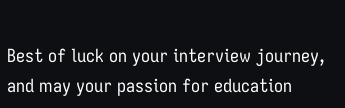Best of luck on your interview journey, and may your passion for education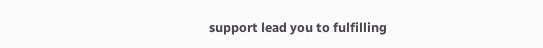support lead you to fulfilling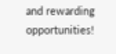and rewarding opportunities!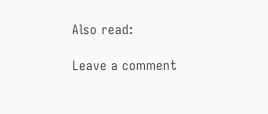Also read:

Leave a comment